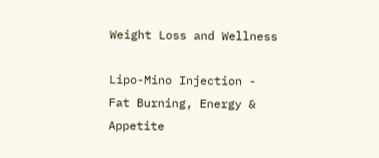Weight Loss and Wellness

Lipo-Mino Injection - Fat Burning, Energy & Appetite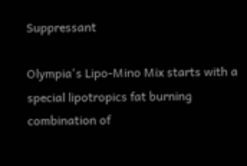Suppressant

Olympia's Lipo-Mino Mix starts with a special lipotropics fat burning combination of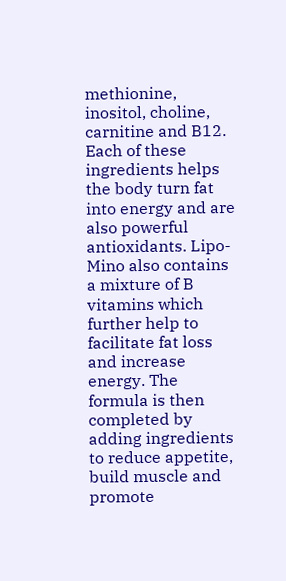methionine, inositol, choline, carnitine and B12. Each of these ingredients helps the body turn fat into energy and are also powerful antioxidants. Lipo-Mino also contains a mixture of B vitamins which further help to facilitate fat loss and increase energy. The formula is then completed by adding ingredients to reduce appetite, build muscle and promote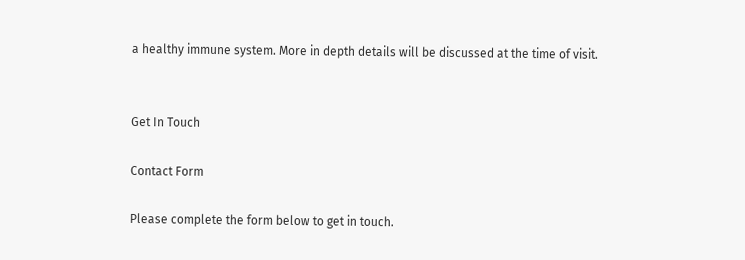a healthy immune system. More in depth details will be discussed at the time of visit.


Get In Touch

Contact Form

Please complete the form below to get in touch.